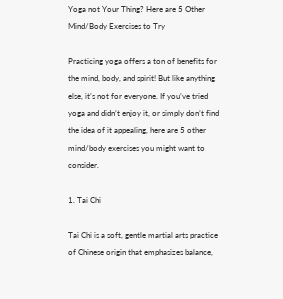Yoga not Your Thing? Here are 5 Other Mind/Body Exercises to Try

Practicing yoga offers a ton of benefits for the mind, body, and spirit! But like anything else, it’s not for everyone. If you’ve tried yoga and didn’t enjoy it, or simply don’t find the idea of it appealing, here are 5 other mind/body exercises you might want to consider.

1. Tai Chi

Tai Chi is a soft, gentle martial arts practice of Chinese origin that emphasizes balance,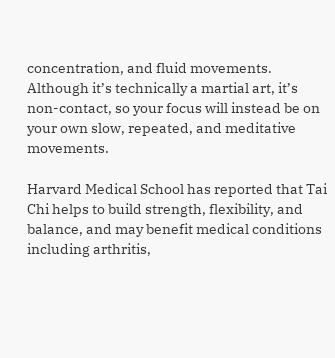concentration, and fluid movements. Although it’s technically a martial art, it’s non-contact, so your focus will instead be on your own slow, repeated, and meditative movements.

Harvard Medical School has reported that Tai Chi helps to build strength, flexibility, and balance, and may benefit medical conditions including arthritis,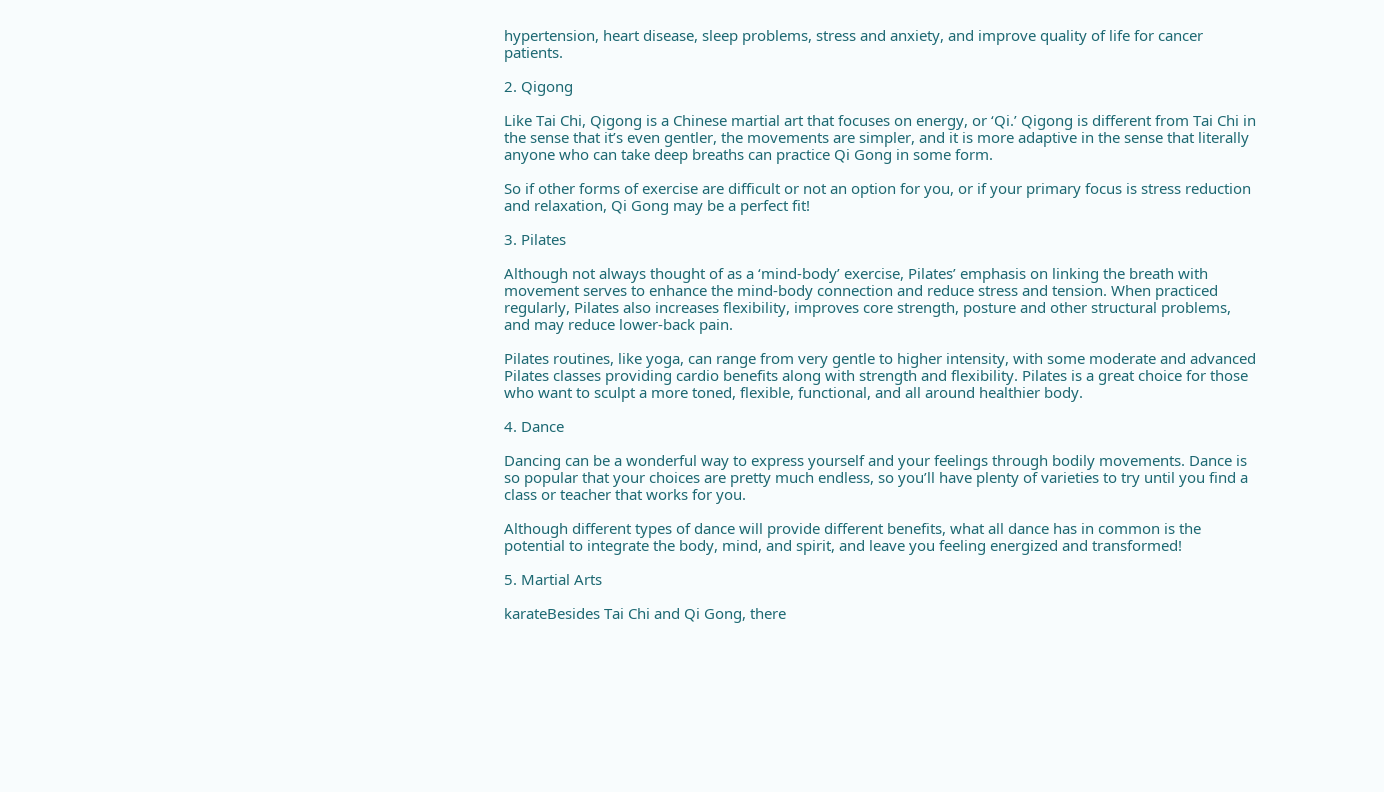hypertension, heart disease, sleep problems, stress and anxiety, and improve quality of life for cancer patients.

2. Qigong

Like Tai Chi, Qigong is a Chinese martial art that focuses on energy, or ‘Qi.’ Qigong is different from Tai Chi in the sense that it’s even gentler, the movements are simpler, and it is more adaptive in the sense that literally anyone who can take deep breaths can practice Qi Gong in some form.

So if other forms of exercise are difficult or not an option for you, or if your primary focus is stress reduction and relaxation, Qi Gong may be a perfect fit!

3. Pilates

Although not always thought of as a ‘mind-body’ exercise, Pilates’ emphasis on linking the breath with movement serves to enhance the mind-body connection and reduce stress and tension. When practiced regularly, Pilates also increases flexibility, improves core strength, posture and other structural problems, and may reduce lower-back pain.

Pilates routines, like yoga, can range from very gentle to higher intensity, with some moderate and advanced Pilates classes providing cardio benefits along with strength and flexibility. Pilates is a great choice for those who want to sculpt a more toned, flexible, functional, and all around healthier body.

4. Dance

Dancing can be a wonderful way to express yourself and your feelings through bodily movements. Dance is so popular that your choices are pretty much endless, so you’ll have plenty of varieties to try until you find a class or teacher that works for you.

Although different types of dance will provide different benefits, what all dance has in common is the potential to integrate the body, mind, and spirit, and leave you feeling energized and transformed!

5. Martial Arts

karateBesides Tai Chi and Qi Gong, there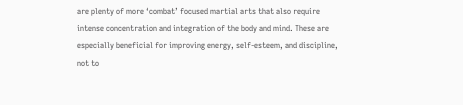are plenty of more ‘combat’ focused martial arts that also require intense concentration and integration of the body and mind. These are especially beneficial for improving energy, self-esteem, and discipline, not to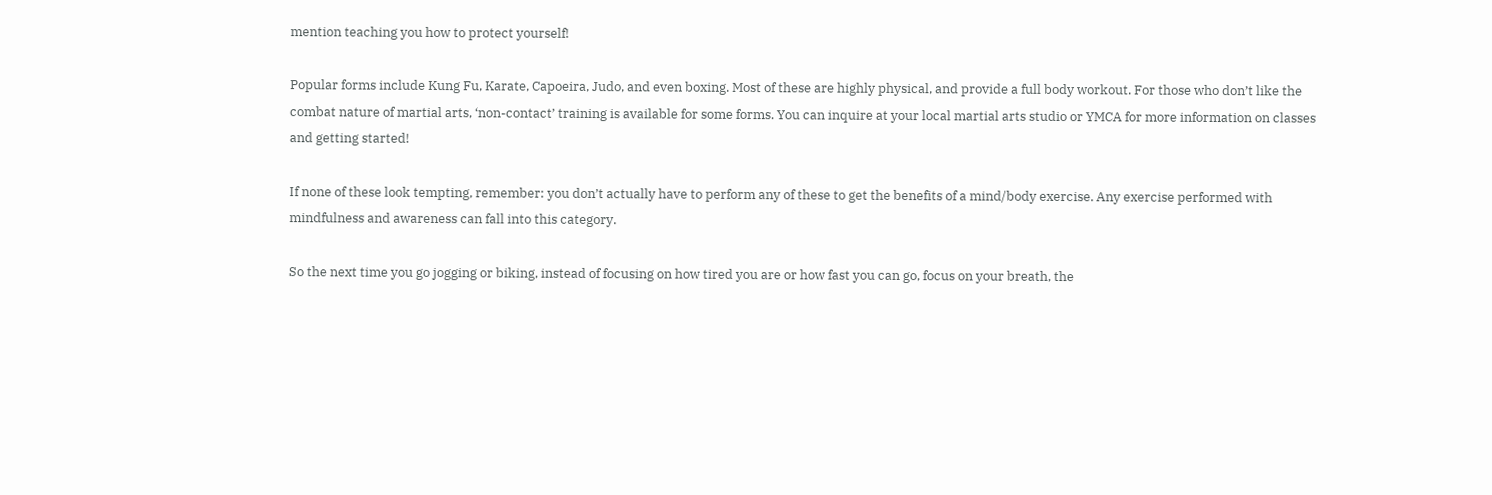mention teaching you how to protect yourself!

Popular forms include Kung Fu, Karate, Capoeira, Judo, and even boxing. Most of these are highly physical, and provide a full body workout. For those who don’t like the combat nature of martial arts, ‘non-contact’ training is available for some forms. You can inquire at your local martial arts studio or YMCA for more information on classes and getting started!

If none of these look tempting, remember: you don’t actually have to perform any of these to get the benefits of a mind/body exercise. Any exercise performed with mindfulness and awareness can fall into this category.

So the next time you go jogging or biking, instead of focusing on how tired you are or how fast you can go, focus on your breath, the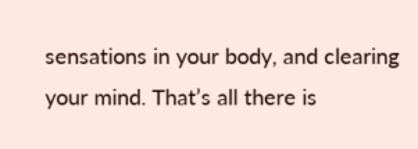sensations in your body, and clearing your mind. That’s all there is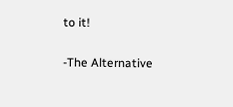to it!

-The Alternative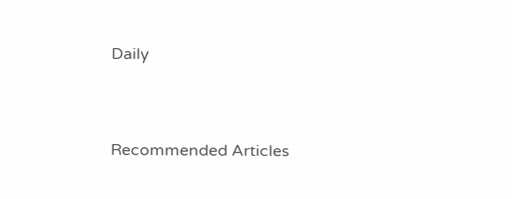Daily


Recommended Articles